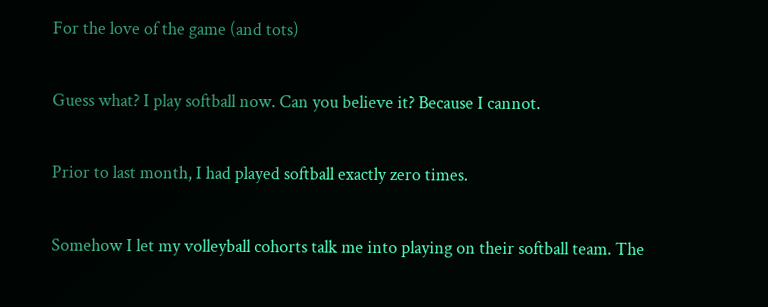For the love of the game (and tots)

Guess what? I play softball now. Can you believe it? Because I cannot.

Prior to last month, I had played softball exactly zero times.

Somehow I let my volleyball cohorts talk me into playing on their softball team. The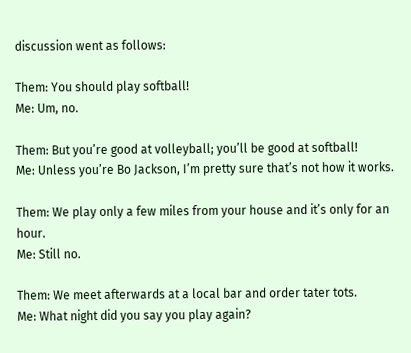discussion went as follows:

Them: You should play softball!
Me: Um, no.

Them: But you’re good at volleyball; you’ll be good at softball!
Me: Unless you’re Bo Jackson, I’m pretty sure that’s not how it works.

Them: We play only a few miles from your house and it’s only for an hour.
Me: Still no.

Them: We meet afterwards at a local bar and order tater tots.
Me: What night did you say you play again?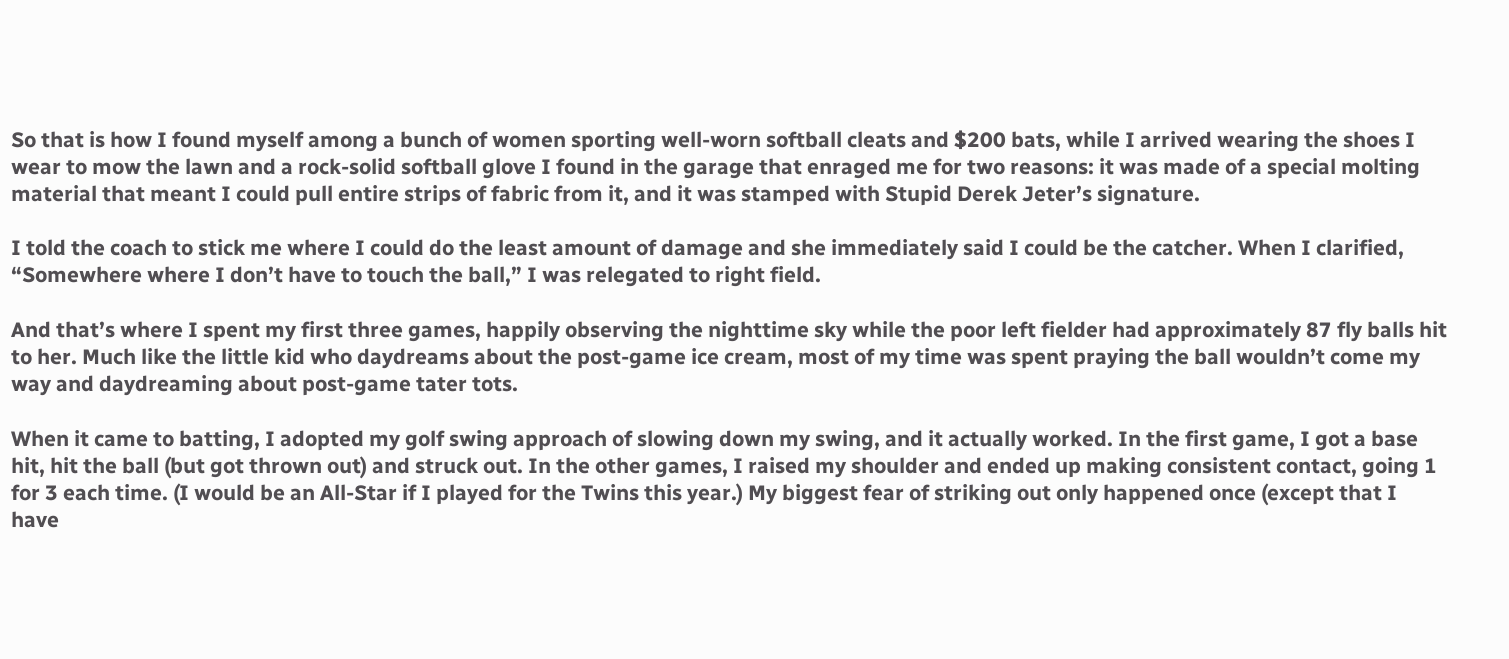So that is how I found myself among a bunch of women sporting well-worn softball cleats and $200 bats, while I arrived wearing the shoes I wear to mow the lawn and a rock-solid softball glove I found in the garage that enraged me for two reasons: it was made of a special molting material that meant I could pull entire strips of fabric from it, and it was stamped with Stupid Derek Jeter’s signature.

I told the coach to stick me where I could do the least amount of damage and she immediately said I could be the catcher. When I clarified, “Somewhere where I don’t have to touch the ball,” I was relegated to right field.

And that’s where I spent my first three games, happily observing the nighttime sky while the poor left fielder had approximately 87 fly balls hit to her. Much like the little kid who daydreams about the post-game ice cream, most of my time was spent praying the ball wouldn’t come my way and daydreaming about post-game tater tots.

When it came to batting, I adopted my golf swing approach of slowing down my swing, and it actually worked. In the first game, I got a base hit, hit the ball (but got thrown out) and struck out. In the other games, I raised my shoulder and ended up making consistent contact, going 1 for 3 each time. (I would be an All-Star if I played for the Twins this year.) My biggest fear of striking out only happened once (except that I have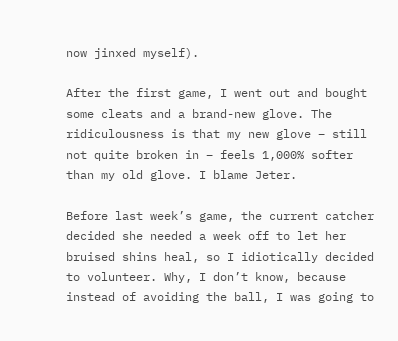now jinxed myself).

After the first game, I went out and bought some cleats and a brand-new glove. The ridiculousness is that my new glove – still not quite broken in – feels 1,000% softer than my old glove. I blame Jeter.

Before last week’s game, the current catcher decided she needed a week off to let her bruised shins heal, so I idiotically decided to volunteer. Why, I don’t know, because instead of avoiding the ball, I was going to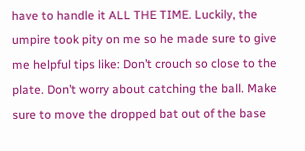have to handle it ALL THE TIME. Luckily, the umpire took pity on me so he made sure to give me helpful tips like: Don’t crouch so close to the plate. Don’t worry about catching the ball. Make sure to move the dropped bat out of the base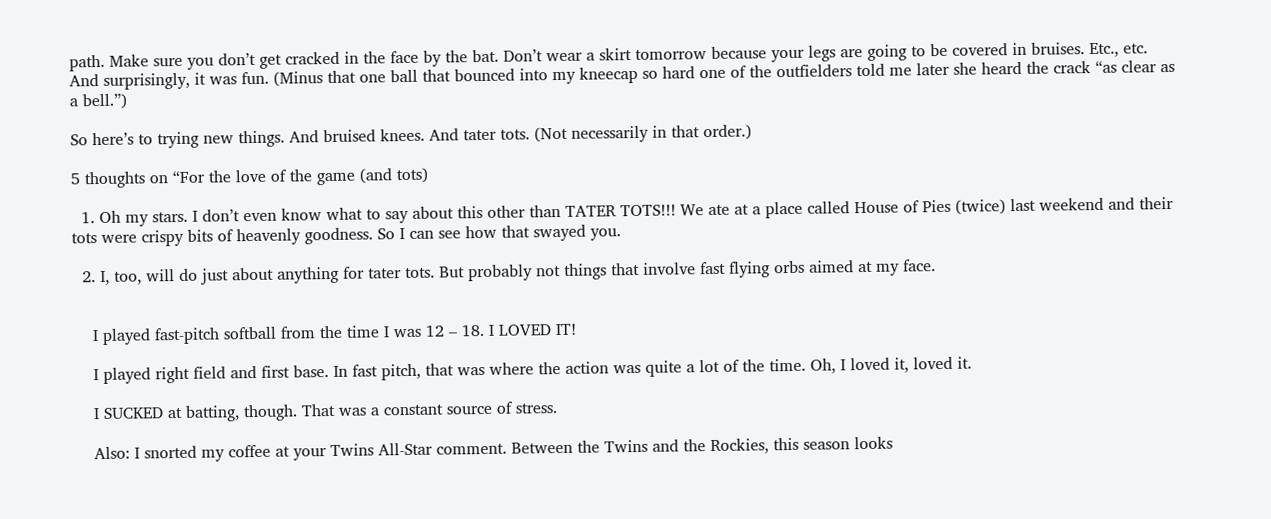path. Make sure you don’t get cracked in the face by the bat. Don’t wear a skirt tomorrow because your legs are going to be covered in bruises. Etc., etc. And surprisingly, it was fun. (Minus that one ball that bounced into my kneecap so hard one of the outfielders told me later she heard the crack “as clear as a bell.”)

So here’s to trying new things. And bruised knees. And tater tots. (Not necessarily in that order.)

5 thoughts on “For the love of the game (and tots)

  1. Oh my stars. I don’t even know what to say about this other than TATER TOTS!!! We ate at a place called House of Pies (twice) last weekend and their tots were crispy bits of heavenly goodness. So I can see how that swayed you.

  2. I, too, will do just about anything for tater tots. But probably not things that involve fast flying orbs aimed at my face.


    I played fast-pitch softball from the time I was 12 – 18. I LOVED IT!

    I played right field and first base. In fast pitch, that was where the action was quite a lot of the time. Oh, I loved it, loved it.

    I SUCKED at batting, though. That was a constant source of stress.

    Also: I snorted my coffee at your Twins All-Star comment. Between the Twins and the Rockies, this season looks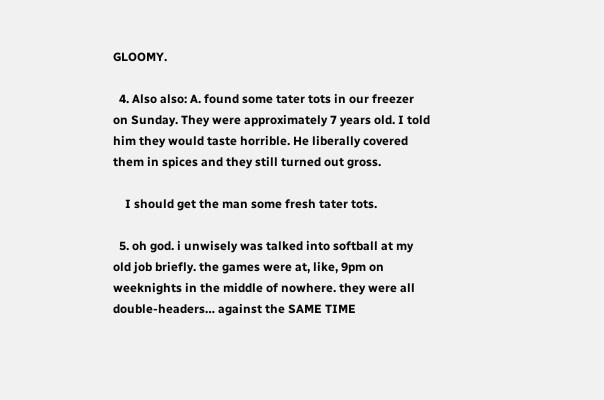GLOOMY.

  4. Also also: A. found some tater tots in our freezer on Sunday. They were approximately 7 years old. I told him they would taste horrible. He liberally covered them in spices and they still turned out gross.

    I should get the man some fresh tater tots.

  5. oh god. i unwisely was talked into softball at my old job briefly. the games were at, like, 9pm on weeknights in the middle of nowhere. they were all double-headers… against the SAME TIME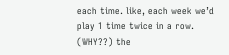each time. like, each week we’d play 1 time twice in a row. (WHY??) the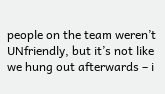people on the team weren’t UNfriendly, but it’s not like we hung out afterwards – i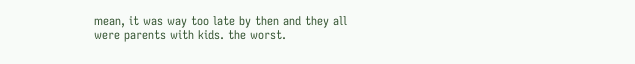mean, it was way too late by then and they all were parents with kids. the worst.